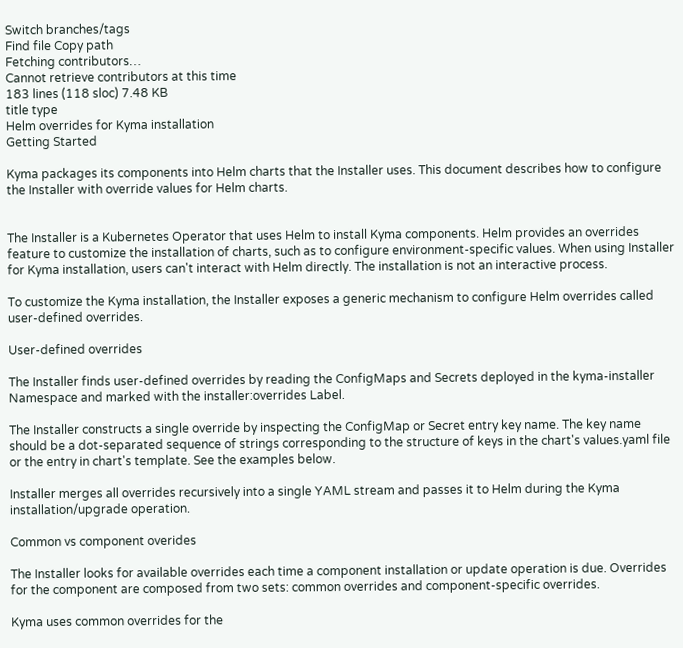Switch branches/tags
Find file Copy path
Fetching contributors…
Cannot retrieve contributors at this time
183 lines (118 sloc) 7.48 KB
title type
Helm overrides for Kyma installation
Getting Started

Kyma packages its components into Helm charts that the Installer uses. This document describes how to configure the Installer with override values for Helm charts.


The Installer is a Kubernetes Operator that uses Helm to install Kyma components. Helm provides an overrides feature to customize the installation of charts, such as to configure environment-specific values. When using Installer for Kyma installation, users can't interact with Helm directly. The installation is not an interactive process.

To customize the Kyma installation, the Installer exposes a generic mechanism to configure Helm overrides called user-defined overrides.

User-defined overrides

The Installer finds user-defined overrides by reading the ConfigMaps and Secrets deployed in the kyma-installer Namespace and marked with the installer:overrides Label.

The Installer constructs a single override by inspecting the ConfigMap or Secret entry key name. The key name should be a dot-separated sequence of strings corresponding to the structure of keys in the chart's values.yaml file or the entry in chart's template. See the examples below.

Installer merges all overrides recursively into a single YAML stream and passes it to Helm during the Kyma installation/upgrade operation.

Common vs component overides

The Installer looks for available overrides each time a component installation or update operation is due. Overrides for the component are composed from two sets: common overrides and component-specific overrides.

Kyma uses common overrides for the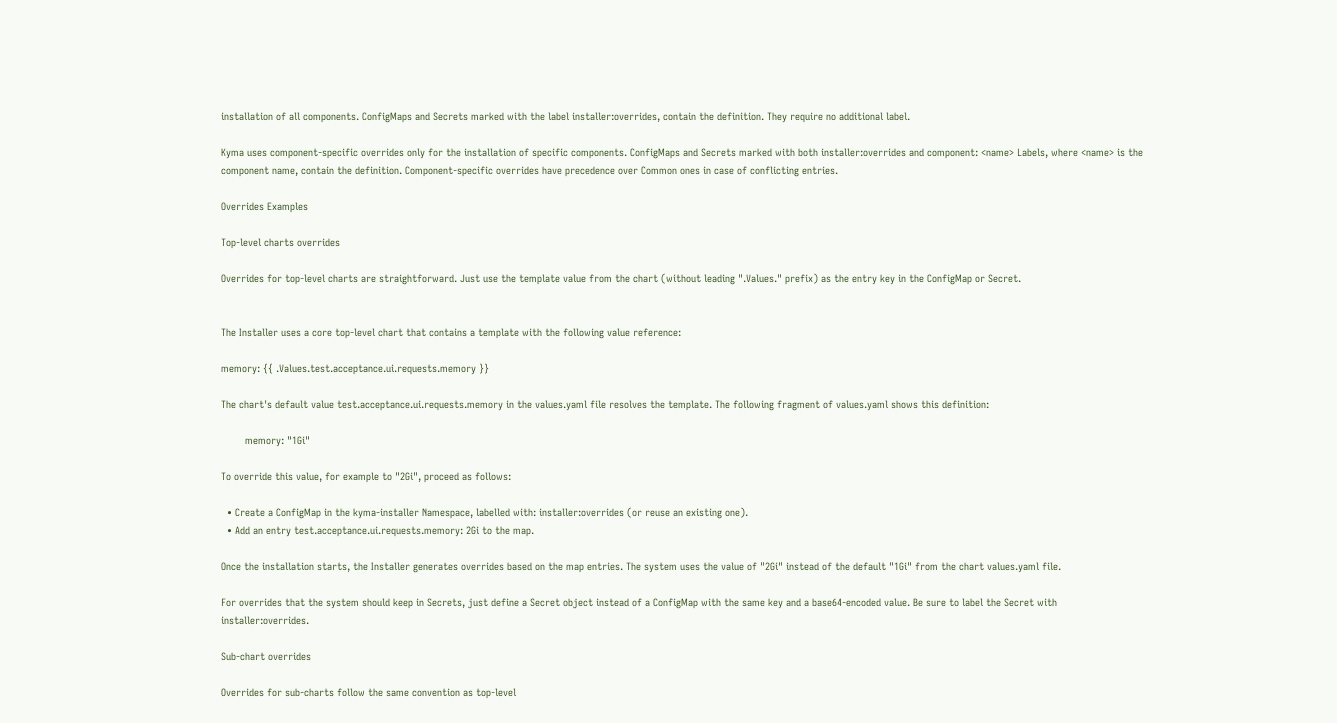installation of all components. ConfigMaps and Secrets marked with the label installer:overrides, contain the definition. They require no additional label.

Kyma uses component-specific overrides only for the installation of specific components. ConfigMaps and Secrets marked with both installer:overrides and component: <name> Labels, where <name> is the component name, contain the definition. Component-specific overrides have precedence over Common ones in case of conflicting entries.

Overrides Examples

Top-level charts overrides

Overrides for top-level charts are straightforward. Just use the template value from the chart (without leading ".Values." prefix) as the entry key in the ConfigMap or Secret.


The Installer uses a core top-level chart that contains a template with the following value reference:

memory: {{ .Values.test.acceptance.ui.requests.memory }}

The chart's default value test.acceptance.ui.requests.memory in the values.yaml file resolves the template. The following fragment of values.yaml shows this definition:

        memory: "1Gi"

To override this value, for example to "2Gi", proceed as follows:

  • Create a ConfigMap in the kyma-installer Namespace, labelled with: installer:overrides (or reuse an existing one).
  • Add an entry test.acceptance.ui.requests.memory: 2Gi to the map.

Once the installation starts, the Installer generates overrides based on the map entries. The system uses the value of "2Gi" instead of the default "1Gi" from the chart values.yaml file.

For overrides that the system should keep in Secrets, just define a Secret object instead of a ConfigMap with the same key and a base64-encoded value. Be sure to label the Secret with installer:overrides.

Sub-chart overrides

Overrides for sub-charts follow the same convention as top-level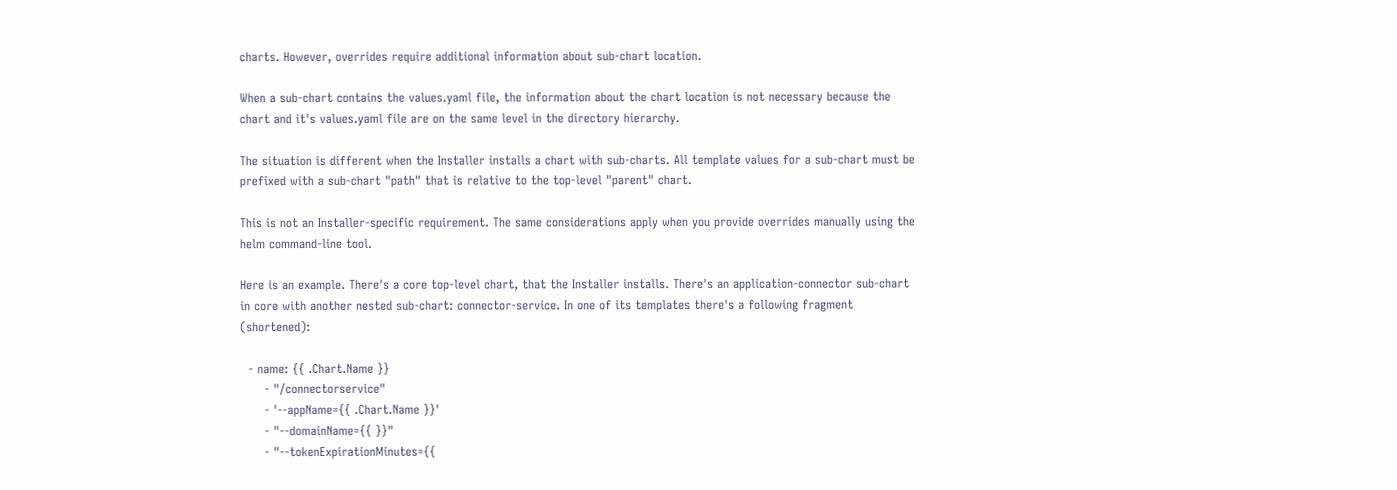charts. However, overrides require additional information about sub-chart location.

When a sub-chart contains the values.yaml file, the information about the chart location is not necessary because the chart and it's values.yaml file are on the same level in the directory hierarchy.

The situation is different when the Installer installs a chart with sub-charts. All template values for a sub-chart must be prefixed with a sub-chart "path" that is relative to the top-level "parent" chart.

This is not an Installer-specific requirement. The same considerations apply when you provide overrides manually using the helm command-line tool.

Here is an example. There's a core top-level chart, that the Installer installs. There's an application-connector sub-chart in core with another nested sub-chart: connector-service. In one of its templates there's a following fragment (shortened):

  - name: {{ .Chart.Name }}
      - "/connectorservice"
      - '--appName={{ .Chart.Name }}'
      - "--domainName={{ }}"
      - "--tokenExpirationMinutes={{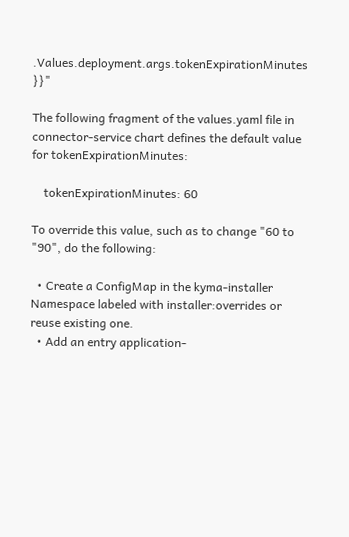.Values.deployment.args.tokenExpirationMinutes }}"

The following fragment of the values.yaml file in connector-service chart defines the default value for tokenExpirationMinutes:

    tokenExpirationMinutes: 60

To override this value, such as to change "60 to "90", do the following:

  • Create a ConfigMap in the kyma-installer Namespace labeled with installer:overrides or reuse existing one.
  • Add an entry application-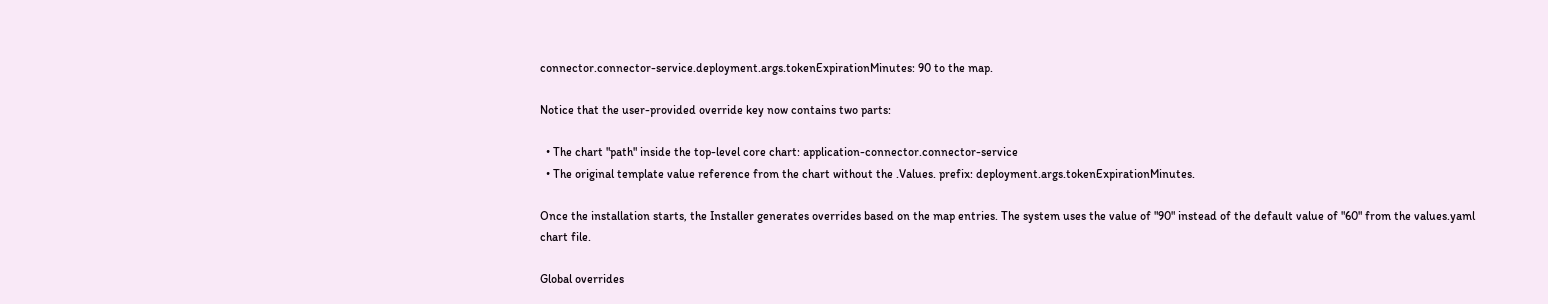connector.connector-service.deployment.args.tokenExpirationMinutes: 90 to the map.

Notice that the user-provided override key now contains two parts:

  • The chart "path" inside the top-level core chart: application-connector.connector-service
  • The original template value reference from the chart without the .Values. prefix: deployment.args.tokenExpirationMinutes.

Once the installation starts, the Installer generates overrides based on the map entries. The system uses the value of "90" instead of the default value of "60" from the values.yaml chart file.

Global overrides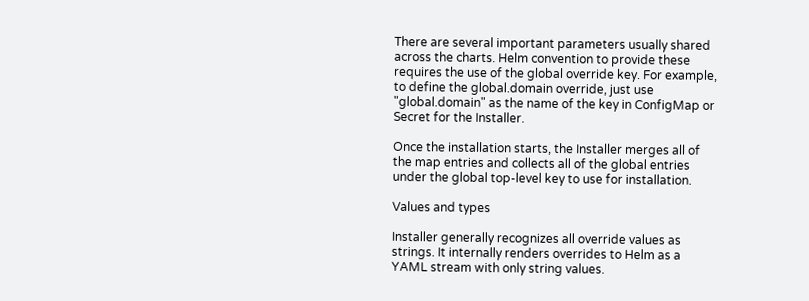There are several important parameters usually shared across the charts. Helm convention to provide these requires the use of the global override key. For example, to define the global.domain override, just use "global.domain" as the name of the key in ConfigMap or Secret for the Installer.

Once the installation starts, the Installer merges all of the map entries and collects all of the global entries under the global top-level key to use for installation.

Values and types

Installer generally recognizes all override values as strings. It internally renders overrides to Helm as a YAML stream with only string values.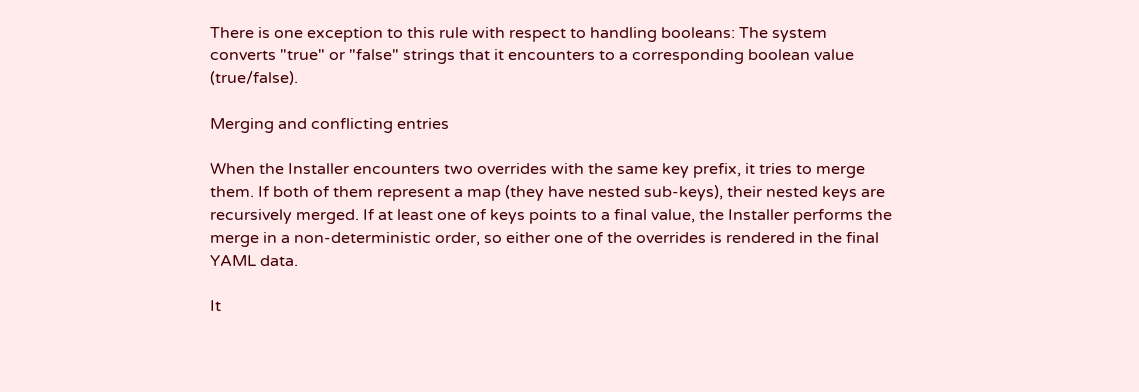There is one exception to this rule with respect to handling booleans: The system converts "true" or "false" strings that it encounters to a corresponding boolean value (true/false).

Merging and conflicting entries

When the Installer encounters two overrides with the same key prefix, it tries to merge them. If both of them represent a map (they have nested sub-keys), their nested keys are recursively merged. If at least one of keys points to a final value, the Installer performs the merge in a non-deterministic order, so either one of the overrides is rendered in the final YAML data.

It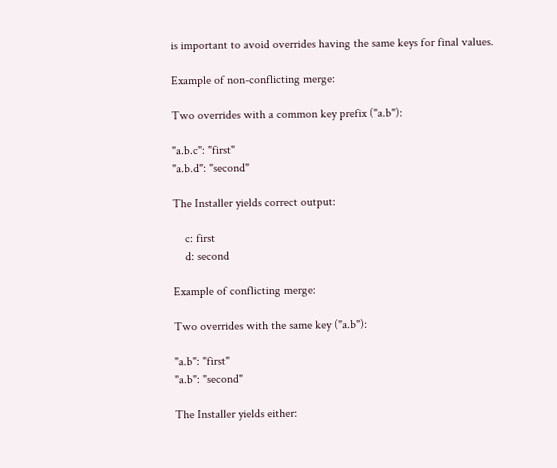is important to avoid overrides having the same keys for final values.

Example of non-conflicting merge:

Two overrides with a common key prefix ("a.b"):

"a.b.c": "first"
"a.b.d": "second"

The Installer yields correct output:

    c: first
    d: second

Example of conflicting merge:

Two overrides with the same key ("a.b"):

"a.b": "first"
"a.b": "second"

The Installer yields either: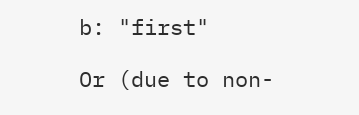b: "first"

Or (due to non-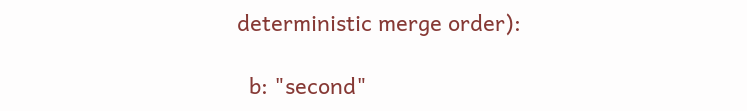deterministic merge order):

  b: "second"